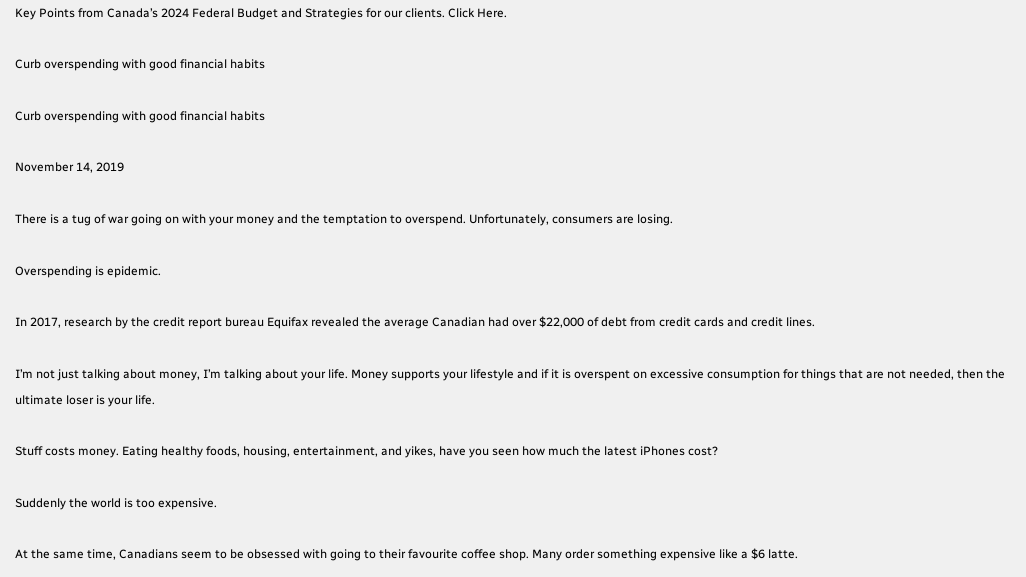Key Points from Canada’s 2024 Federal Budget and Strategies for our clients. Click Here.

Curb overspending with good financial habits

Curb overspending with good financial habits

November 14, 2019

There is a tug of war going on with your money and the temptation to overspend. Unfortunately, consumers are losing.

Overspending is epidemic.

In 2017, research by the credit report bureau Equifax revealed the average Canadian had over $22,000 of debt from credit cards and credit lines.

I’m not just talking about money, I’m talking about your life. Money supports your lifestyle and if it is overspent on excessive consumption for things that are not needed, then the ultimate loser is your life.

Stuff costs money. Eating healthy foods, housing, entertainment, and yikes, have you seen how much the latest iPhones cost?

Suddenly the world is too expensive.

At the same time, Canadians seem to be obsessed with going to their favourite coffee shop. Many order something expensive like a $6 latte.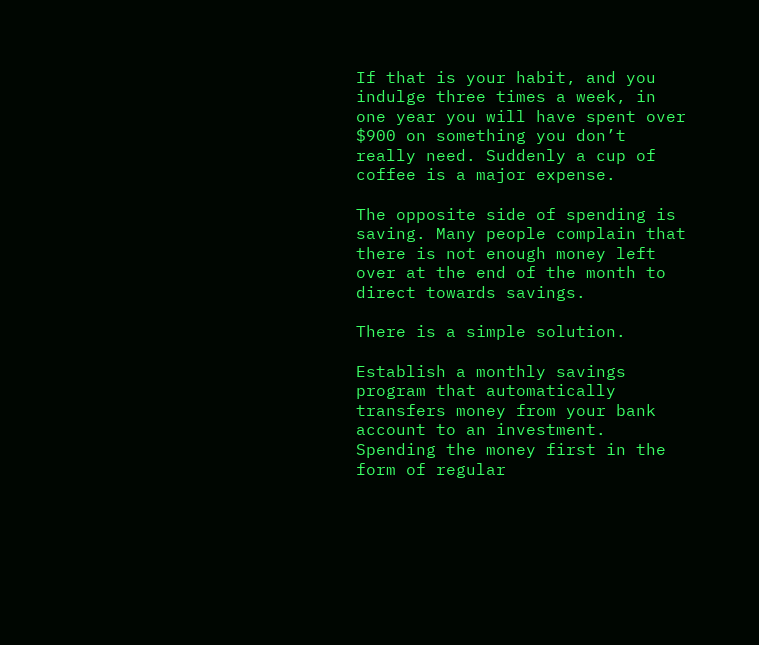If that is your habit, and you indulge three times a week, in one year you will have spent over $900 on something you don’t really need. Suddenly a cup of coffee is a major expense.

The opposite side of spending is saving. Many people complain that there is not enough money left over at the end of the month to direct towards savings.

There is a simple solution.

Establish a monthly savings program that automatically transfers money from your bank account to an investment. Spending the money first in the form of regular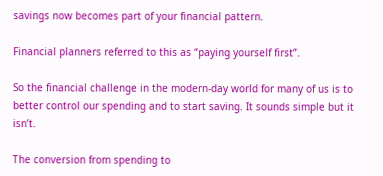savings now becomes part of your financial pattern.

Financial planners referred to this as “paying yourself first”.

So the financial challenge in the modern-day world for many of us is to better control our spending and to start saving. It sounds simple but it isn’t.

The conversion from spending to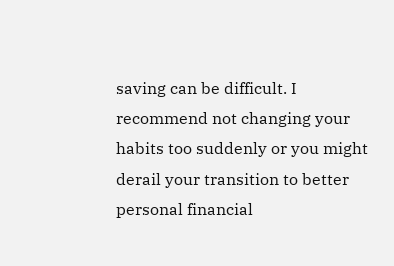saving can be difficult. I recommend not changing your habits too suddenly or you might derail your transition to better personal financial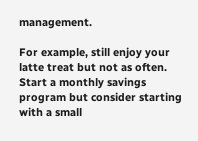management.

For example, still enjoy your latte treat but not as often. Start a monthly savings program but consider starting with a small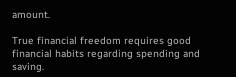amount.

True financial freedom requires good financial habits regarding spending and saving.